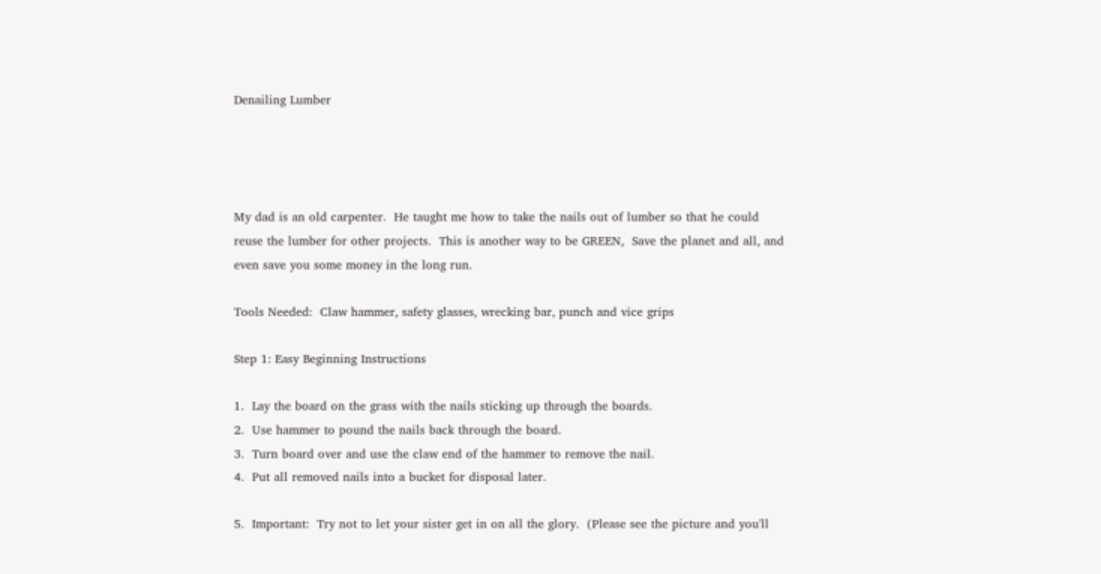Denailing Lumber




My dad is an old carpenter.  He taught me how to take the nails out of lumber so that he could reuse the lumber for other projects.  This is another way to be GREEN,  Save the planet and all, and even save you some money in the long run.

Tools Needed:  Claw hammer, safety glasses, wrecking bar, punch and vice grips

Step 1: Easy Beginning Instructions

1.  Lay the board on the grass with the nails sticking up through the boards.
2.  Use hammer to pound the nails back through the board.
3.  Turn board over and use the claw end of the hammer to remove the nail.
4.  Put all removed nails into a bucket for disposal later.

5.  Important:  Try not to let your sister get in on all the glory.  (Please see the picture and you'll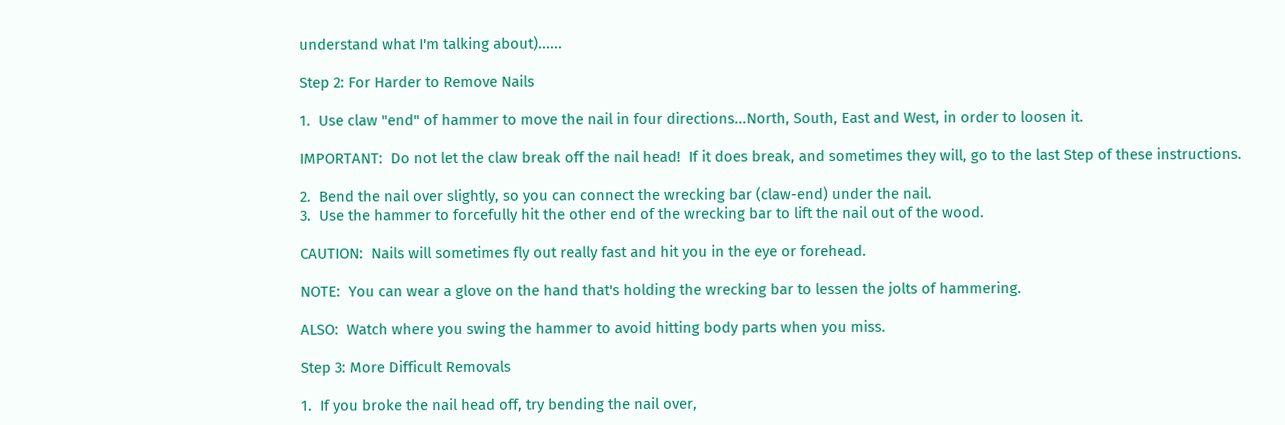understand what I'm talking about)......

Step 2: For Harder to Remove Nails

1.  Use claw "end" of hammer to move the nail in four directions...North, South, East and West, in order to loosen it.

IMPORTANT:  Do not let the claw break off the nail head!  If it does break, and sometimes they will, go to the last Step of these instructions.

2.  Bend the nail over slightly, so you can connect the wrecking bar (claw-end) under the nail.
3.  Use the hammer to forcefully hit the other end of the wrecking bar to lift the nail out of the wood.

CAUTION:  Nails will sometimes fly out really fast and hit you in the eye or forehead.

NOTE:  You can wear a glove on the hand that's holding the wrecking bar to lessen the jolts of hammering.

ALSO:  Watch where you swing the hammer to avoid hitting body parts when you miss.

Step 3: More Difficult Removals

1.  If you broke the nail head off, try bending the nail over,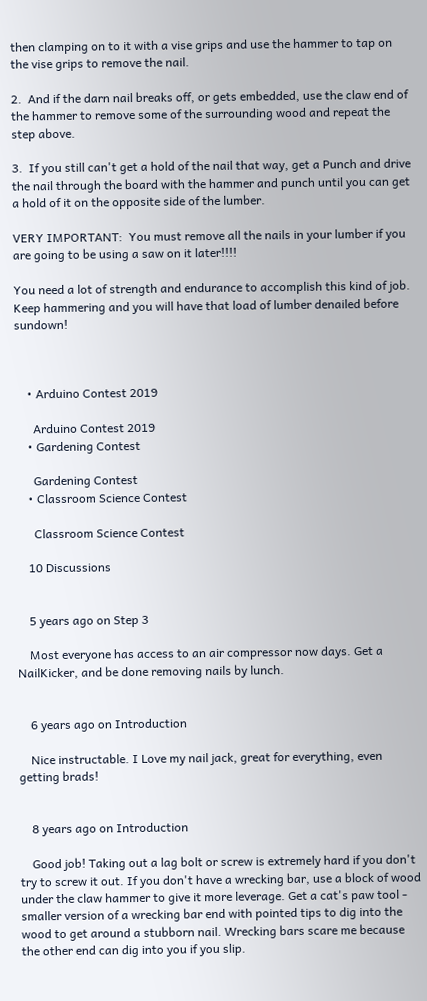then clamping on to it with a vise grips and use the hammer to tap on the vise grips to remove the nail.

2.  And if the darn nail breaks off, or gets embedded, use the claw end of the hammer to remove some of the surrounding wood and repeat the step above.

3.  If you still can't get a hold of the nail that way, get a Punch and drive the nail through the board with the hammer and punch until you can get a hold of it on the opposite side of the lumber.

VERY IMPORTANT:  You must remove all the nails in your lumber if you are going to be using a saw on it later!!!!

You need a lot of strength and endurance to accomplish this kind of job.  Keep hammering and you will have that load of lumber denailed before sundown!



    • Arduino Contest 2019

      Arduino Contest 2019
    • Gardening Contest

      Gardening Contest
    • Classroom Science Contest

      Classroom Science Contest

    10 Discussions


    5 years ago on Step 3

    Most everyone has access to an air compressor now days. Get a NailKicker, and be done removing nails by lunch.


    6 years ago on Introduction

    Nice instructable. I Love my nail jack, great for everything, even getting brads!


    8 years ago on Introduction

    Good job! Taking out a lag bolt or screw is extremely hard if you don't try to screw it out. If you don't have a wrecking bar, use a block of wood under the claw hammer to give it more leverage. Get a cat's paw tool - smaller version of a wrecking bar end with pointed tips to dig into the wood to get around a stubborn nail. Wrecking bars scare me because the other end can dig into you if you slip.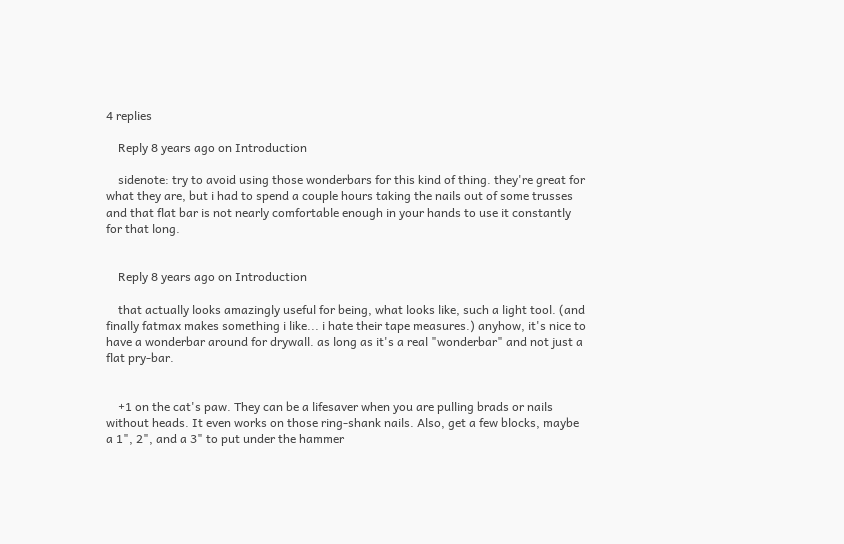4 replies

    Reply 8 years ago on Introduction

    sidenote: try to avoid using those wonderbars for this kind of thing. they're great for what they are, but i had to spend a couple hours taking the nails out of some trusses and that flat bar is not nearly comfortable enough in your hands to use it constantly for that long.


    Reply 8 years ago on Introduction

    that actually looks amazingly useful for being, what looks like, such a light tool. (and finally fatmax makes something i like... i hate their tape measures.) anyhow, it's nice to have a wonderbar around for drywall. as long as it's a real "wonderbar" and not just a flat pry-bar.


    +1 on the cat's paw. They can be a lifesaver when you are pulling brads or nails without heads. It even works on those ring-shank nails. Also, get a few blocks, maybe a 1", 2", and a 3" to put under the hammer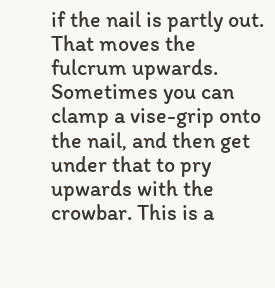if the nail is partly out. That moves the fulcrum upwards. Sometimes you can clamp a vise-grip onto the nail, and then get under that to pry upwards with the crowbar. This is a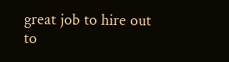great job to hire out to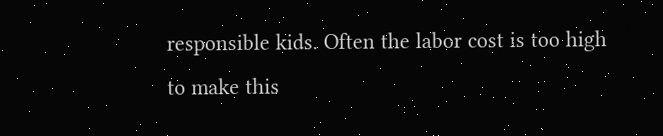responsible kids. Often the labor cost is too high to make this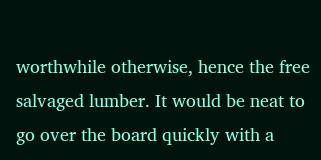worthwhile otherwise, hence the free salvaged lumber. It would be neat to go over the board quickly with a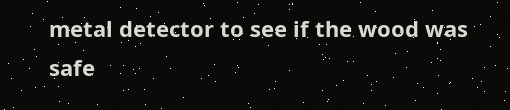metal detector to see if the wood was safe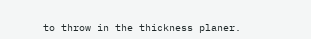to throw in the thickness planer.